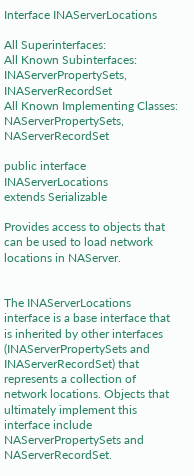Interface INAServerLocations

All Superinterfaces:
All Known Subinterfaces:
INAServerPropertySets, INAServerRecordSet
All Known Implementing Classes:
NAServerPropertySets, NAServerRecordSet

public interface INAServerLocations
extends Serializable

Provides access to objects that can be used to load network locations in NAServer.


The INAServerLocations interface is a base interface that is inherited by other interfaces (INAServerPropertySets and INAServerRecordSet) that represents a collection of network locations. Objects that ultimately implement this interface include NAServerPropertySets and NAServerRecordSet.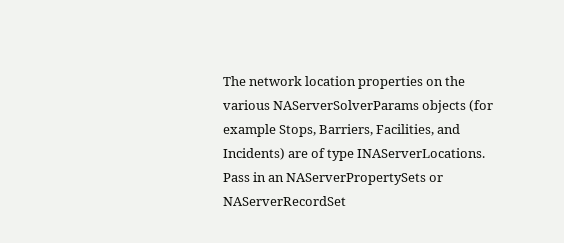The network location properties on the various NAServerSolverParams objects (for example Stops, Barriers, Facilities, and Incidents) are of type INAServerLocations. Pass in an NAServerPropertySets or NAServerRecordSet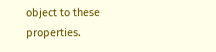object to these properties.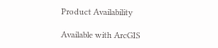Product Availability

Available with ArcGIS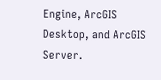Engine, ArcGIS Desktop, and ArcGIS Server.